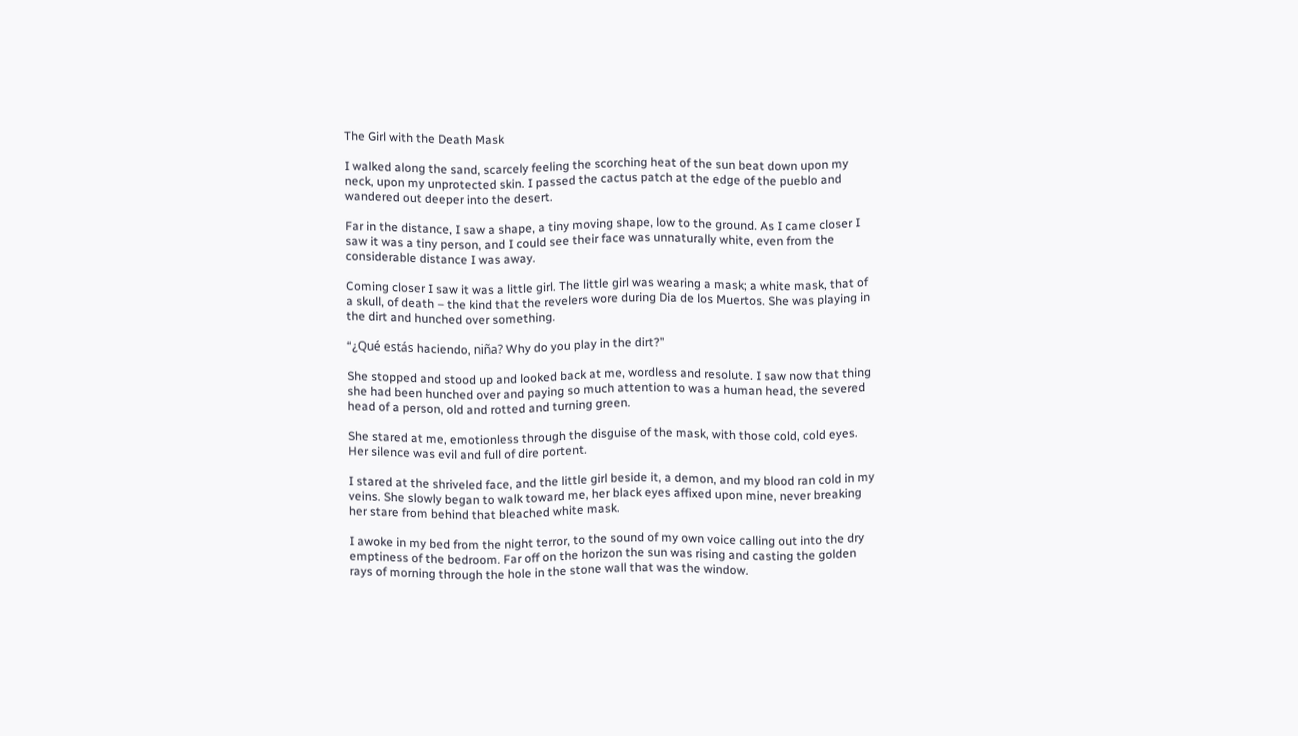The Girl with the Death Mask

I walked along the sand, scarcely feeling the scorching heat of the sun beat down upon my neck, upon my unprotected skin. I passed the cactus patch at the edge of the pueblo and wandered out deeper into the desert.

Far in the distance, I saw a shape, a tiny moving shape, low to the ground. As I came closer I saw it was a tiny person, and I could see their face was unnaturally white, even from the considerable distance I was away.

Coming closer I saw it was a little girl. The little girl was wearing a mask; a white mask, that of a skull, of death – the kind that the revelers wore during Dia de los Muertos. She was playing in the dirt and hunched over something.

“¿Qué estás haciendo, niña? Why do you play in the dirt?”

She stopped and stood up and looked back at me, wordless and resolute. I saw now that thing she had been hunched over and paying so much attention to was a human head, the severed head of a person, old and rotted and turning green.

She stared at me, emotionless through the disguise of the mask, with those cold, cold eyes. Her silence was evil and full of dire portent.

I stared at the shriveled face, and the little girl beside it, a demon, and my blood ran cold in my veins. She slowly began to walk toward me, her black eyes affixed upon mine, never breaking her stare from behind that bleached white mask.

I awoke in my bed from the night terror, to the sound of my own voice calling out into the dry emptiness of the bedroom. Far off on the horizon the sun was rising and casting the golden rays of morning through the hole in the stone wall that was the window.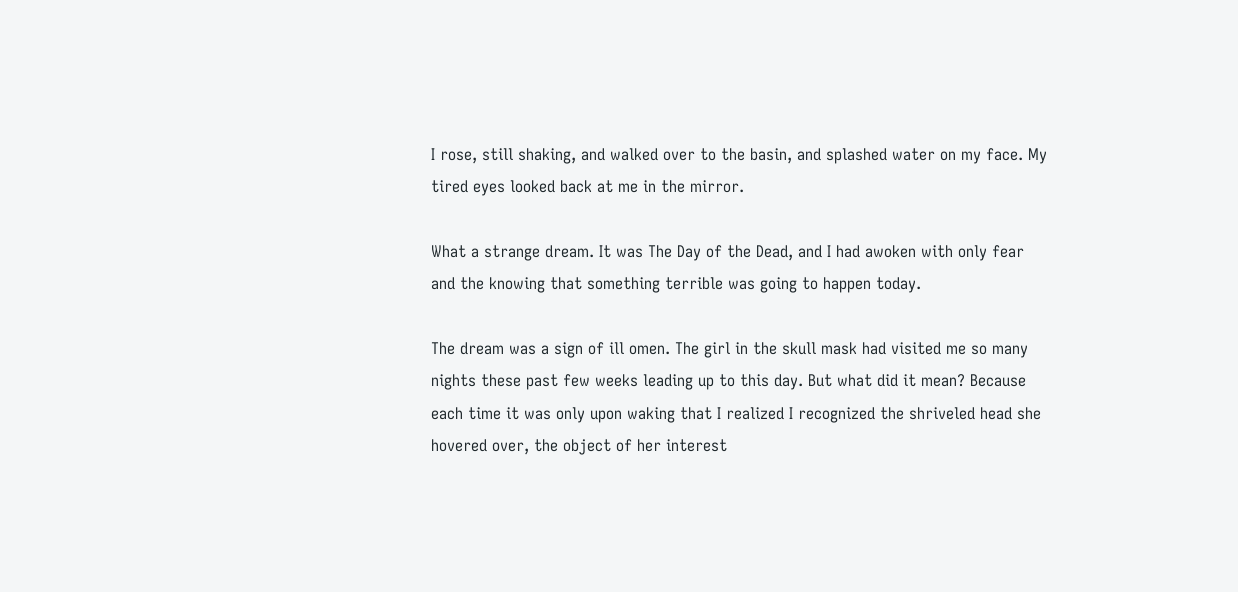I rose, still shaking, and walked over to the basin, and splashed water on my face. My tired eyes looked back at me in the mirror.

What a strange dream. It was The Day of the Dead, and I had awoken with only fear and the knowing that something terrible was going to happen today.

The dream was a sign of ill omen. The girl in the skull mask had visited me so many nights these past few weeks leading up to this day. But what did it mean? Because each time it was only upon waking that I realized I recognized the shriveled head she hovered over, the object of her interest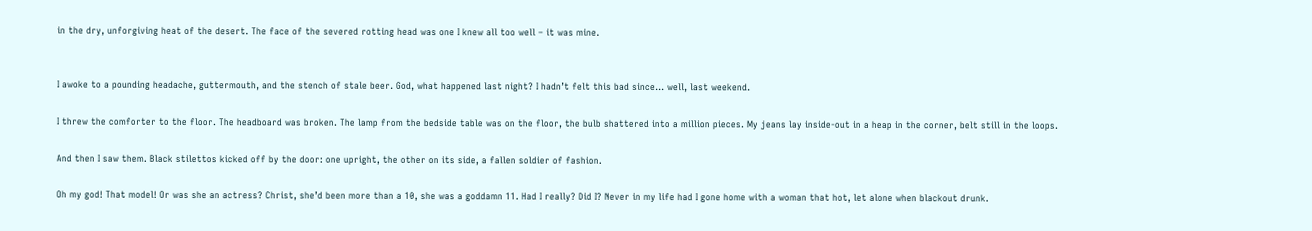in the dry, unforgiving heat of the desert. The face of the severed rotting head was one I knew all too well – it was mine.


I awoke to a pounding headache, guttermouth, and the stench of stale beer. God, what happened last night? I hadn’t felt this bad since… well, last weekend.

I threw the comforter to the floor. The headboard was broken. The lamp from the bedside table was on the floor, the bulb shattered into a million pieces. My jeans lay inside-out in a heap in the corner, belt still in the loops.

And then I saw them. Black stilettos kicked off by the door: one upright, the other on its side, a fallen soldier of fashion.

Oh my god! That model! Or was she an actress? Christ, she’d been more than a 10, she was a goddamn 11. Had I really? Did I? Never in my life had I gone home with a woman that hot, let alone when blackout drunk.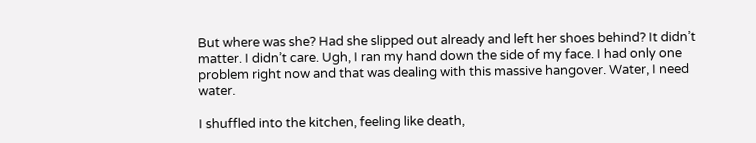But where was she? Had she slipped out already and left her shoes behind? It didn’t matter. I didn’t care. Ugh, I ran my hand down the side of my face. I had only one problem right now and that was dealing with this massive hangover. Water, I need water.

I shuffled into the kitchen, feeling like death,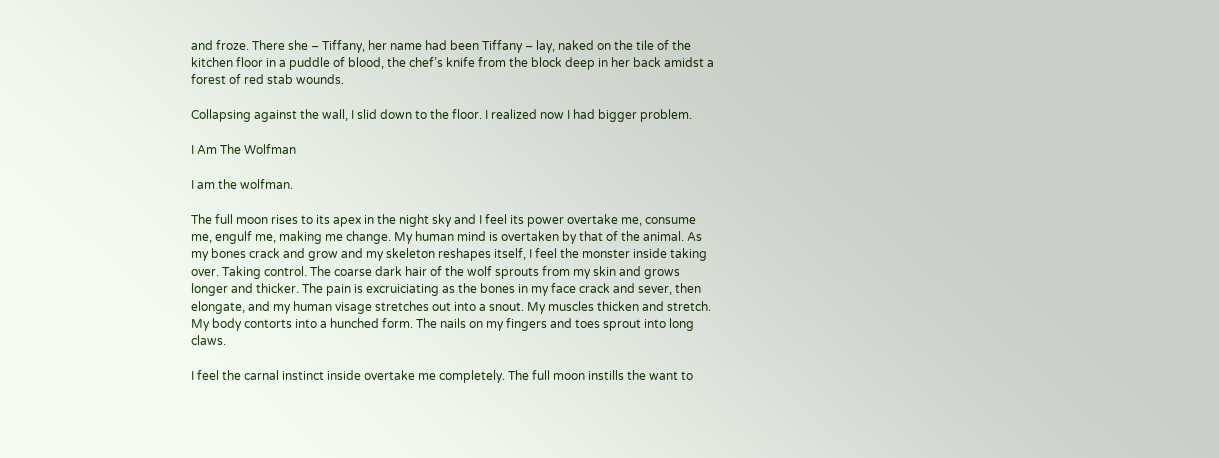and froze. There she – Tiffany, her name had been Tiffany – lay, naked on the tile of the kitchen floor in a puddle of blood, the chef’s knife from the block deep in her back amidst a forest of red stab wounds.

Collapsing against the wall, I slid down to the floor. I realized now I had bigger problem.

I Am The Wolfman

I am the wolfman.

The full moon rises to its apex in the night sky and I feel its power overtake me, consume me, engulf me, making me change. My human mind is overtaken by that of the animal. As my bones crack and grow and my skeleton reshapes itself, I feel the monster inside taking over. Taking control. The coarse dark hair of the wolf sprouts from my skin and grows longer and thicker. The pain is excruiciating as the bones in my face crack and sever, then elongate, and my human visage stretches out into a snout. My muscles thicken and stretch. My body contorts into a hunched form. The nails on my fingers and toes sprout into long claws.

I feel the carnal instinct inside overtake me completely. The full moon instills the want to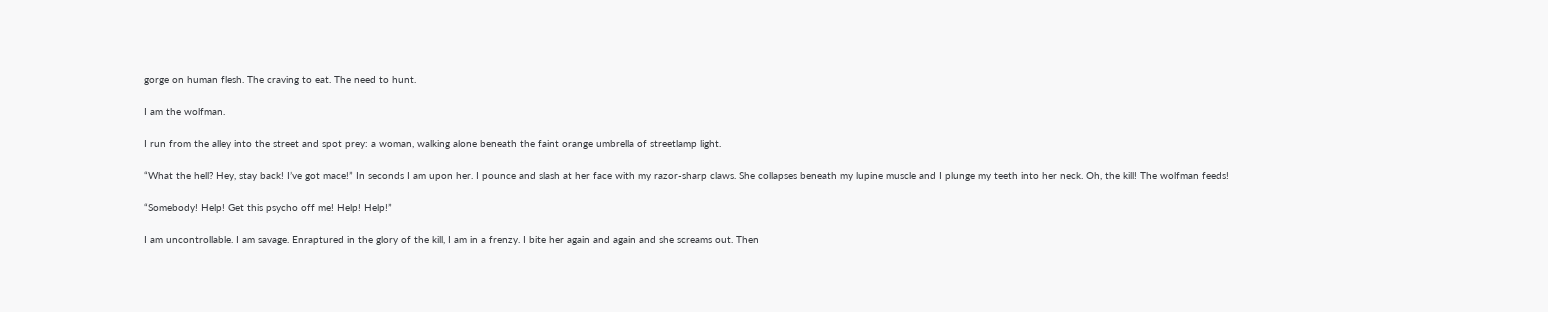gorge on human flesh. The craving to eat. The need to hunt.

I am the wolfman.

I run from the alley into the street and spot prey: a woman, walking alone beneath the faint orange umbrella of streetlamp light.

“What the hell? Hey, stay back! I’ve got mace!” In seconds I am upon her. I pounce and slash at her face with my razor-sharp claws. She collapses beneath my lupine muscle and I plunge my teeth into her neck. Oh, the kill! The wolfman feeds!

“Somebody! Help! Get this psycho off me! Help! Help!”

I am uncontrollable. I am savage. Enraptured in the glory of the kill, I am in a frenzy. I bite her again and again and she screams out. Then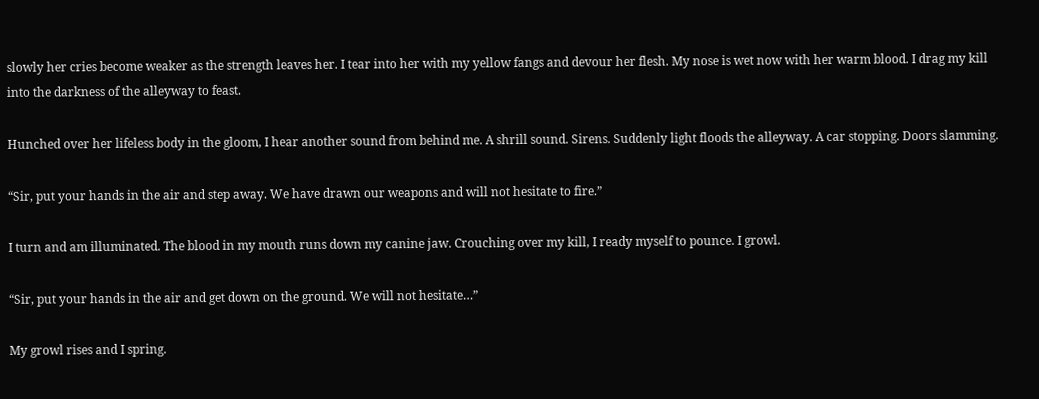slowly her cries become weaker as the strength leaves her. I tear into her with my yellow fangs and devour her flesh. My nose is wet now with her warm blood. I drag my kill into the darkness of the alleyway to feast.

Hunched over her lifeless body in the gloom, I hear another sound from behind me. A shrill sound. Sirens. Suddenly light floods the alleyway. A car stopping. Doors slamming.

“Sir, put your hands in the air and step away. We have drawn our weapons and will not hesitate to fire.”

I turn and am illuminated. The blood in my mouth runs down my canine jaw. Crouching over my kill, I ready myself to pounce. I growl.

“Sir, put your hands in the air and get down on the ground. We will not hesitate…”

My growl rises and I spring.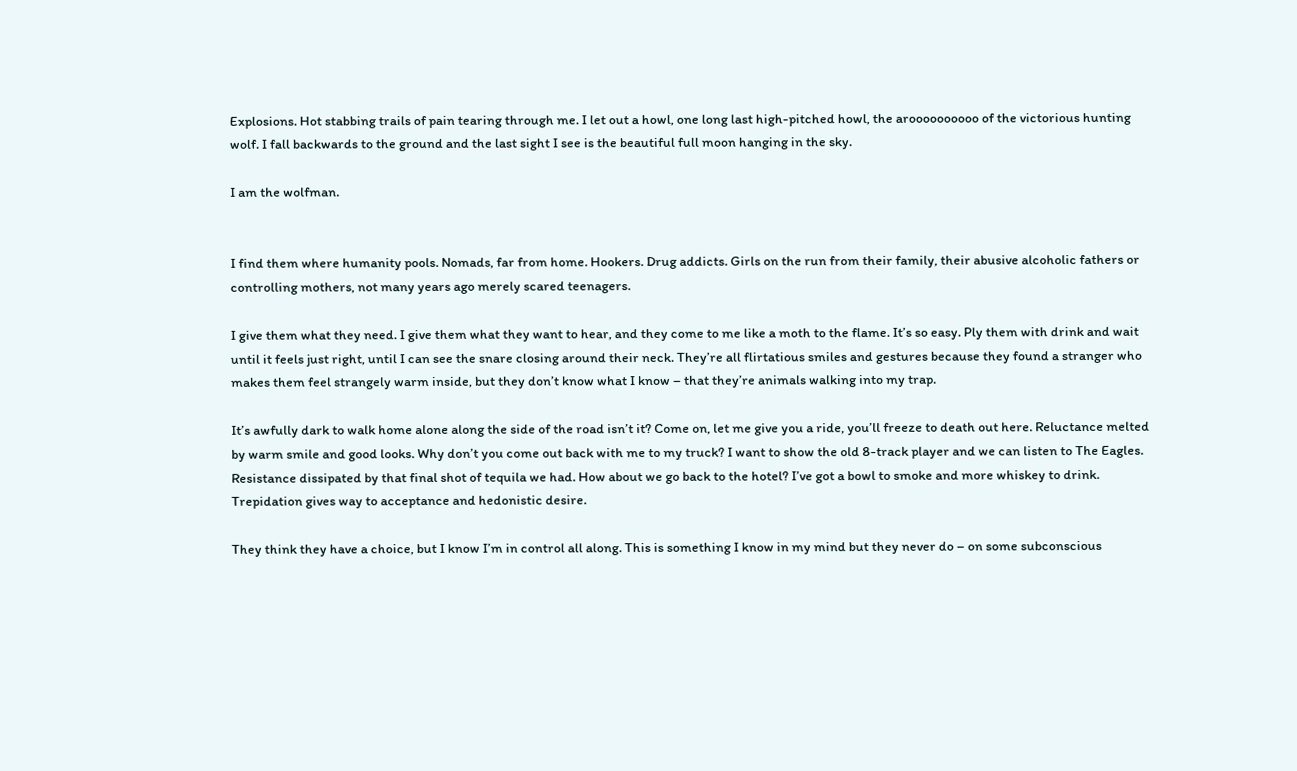Explosions. Hot stabbing trails of pain tearing through me. I let out a howl, one long last high-pitched howl, the aroooooooooo of the victorious hunting wolf. I fall backwards to the ground and the last sight I see is the beautiful full moon hanging in the sky.

I am the wolfman.


I find them where humanity pools. Nomads, far from home. Hookers. Drug addicts. Girls on the run from their family, their abusive alcoholic fathers or controlling mothers, not many years ago merely scared teenagers.

I give them what they need. I give them what they want to hear, and they come to me like a moth to the flame. It’s so easy. Ply them with drink and wait until it feels just right, until I can see the snare closing around their neck. They’re all flirtatious smiles and gestures because they found a stranger who makes them feel strangely warm inside, but they don’t know what I know – that they’re animals walking into my trap.

It’s awfully dark to walk home alone along the side of the road isn’t it? Come on, let me give you a ride, you’ll freeze to death out here. Reluctance melted by warm smile and good looks. Why don’t you come out back with me to my truck? I want to show the old 8-track player and we can listen to The Eagles. Resistance dissipated by that final shot of tequila we had. How about we go back to the hotel? I’ve got a bowl to smoke and more whiskey to drink. Trepidation gives way to acceptance and hedonistic desire.

They think they have a choice, but I know I’m in control all along. This is something I know in my mind but they never do – on some subconscious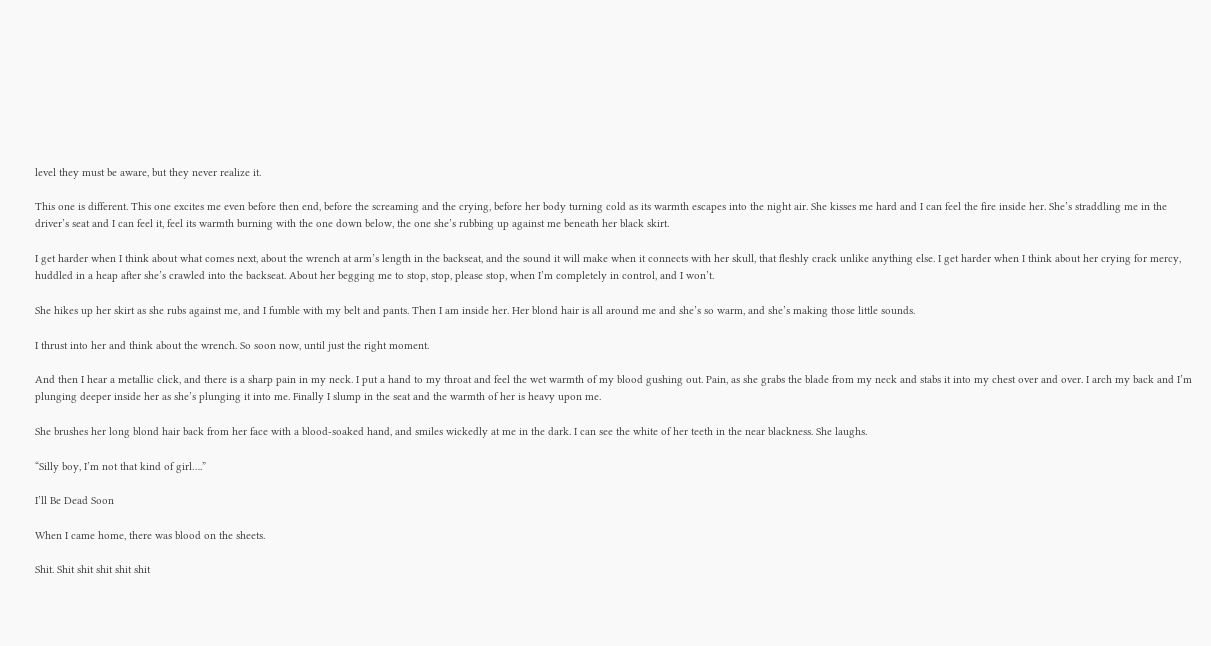level they must be aware, but they never realize it.

This one is different. This one excites me even before then end, before the screaming and the crying, before her body turning cold as its warmth escapes into the night air. She kisses me hard and I can feel the fire inside her. She’s straddling me in the driver’s seat and I can feel it, feel its warmth burning with the one down below, the one she’s rubbing up against me beneath her black skirt.

I get harder when I think about what comes next, about the wrench at arm’s length in the backseat, and the sound it will make when it connects with her skull, that fleshly crack unlike anything else. I get harder when I think about her crying for mercy, huddled in a heap after she’s crawled into the backseat. About her begging me to stop, stop, please stop, when I’m completely in control, and I won’t.

She hikes up her skirt as she rubs against me, and I fumble with my belt and pants. Then I am inside her. Her blond hair is all around me and she’s so warm, and she’s making those little sounds.

I thrust into her and think about the wrench. So soon now, until just the right moment.

And then I hear a metallic click, and there is a sharp pain in my neck. I put a hand to my throat and feel the wet warmth of my blood gushing out. Pain, as she grabs the blade from my neck and stabs it into my chest over and over. I arch my back and I’m plunging deeper inside her as she’s plunging it into me. Finally I slump in the seat and the warmth of her is heavy upon me.

She brushes her long blond hair back from her face with a blood-soaked hand, and smiles wickedly at me in the dark. I can see the white of her teeth in the near blackness. She laughs.

“Silly boy, I’m not that kind of girl….”

I’ll Be Dead Soon

When I came home, there was blood on the sheets.

Shit. Shit shit shit shit shit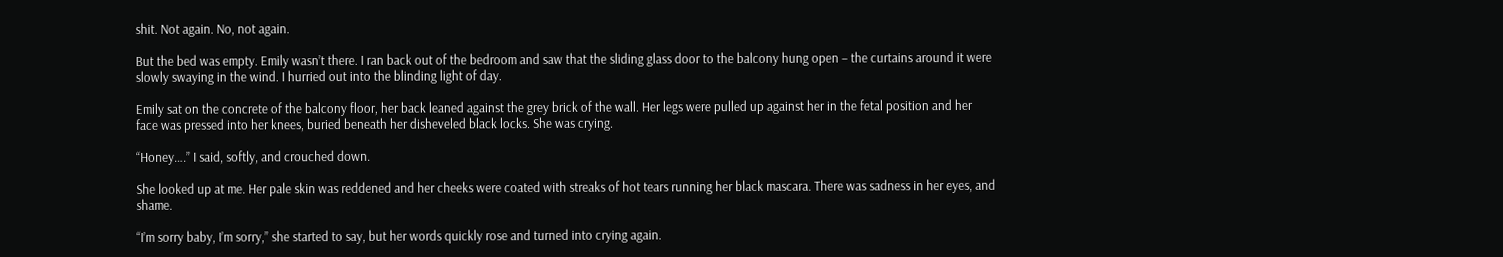shit. Not again. No, not again.

But the bed was empty. Emily wasn’t there. I ran back out of the bedroom and saw that the sliding glass door to the balcony hung open – the curtains around it were slowly swaying in the wind. I hurried out into the blinding light of day.

Emily sat on the concrete of the balcony floor, her back leaned against the grey brick of the wall. Her legs were pulled up against her in the fetal position and her face was pressed into her knees, buried beneath her disheveled black locks. She was crying.

“Honey….” I said, softly, and crouched down.

She looked up at me. Her pale skin was reddened and her cheeks were coated with streaks of hot tears running her black mascara. There was sadness in her eyes, and shame.

“I’m sorry baby, I’m sorry,” she started to say, but her words quickly rose and turned into crying again.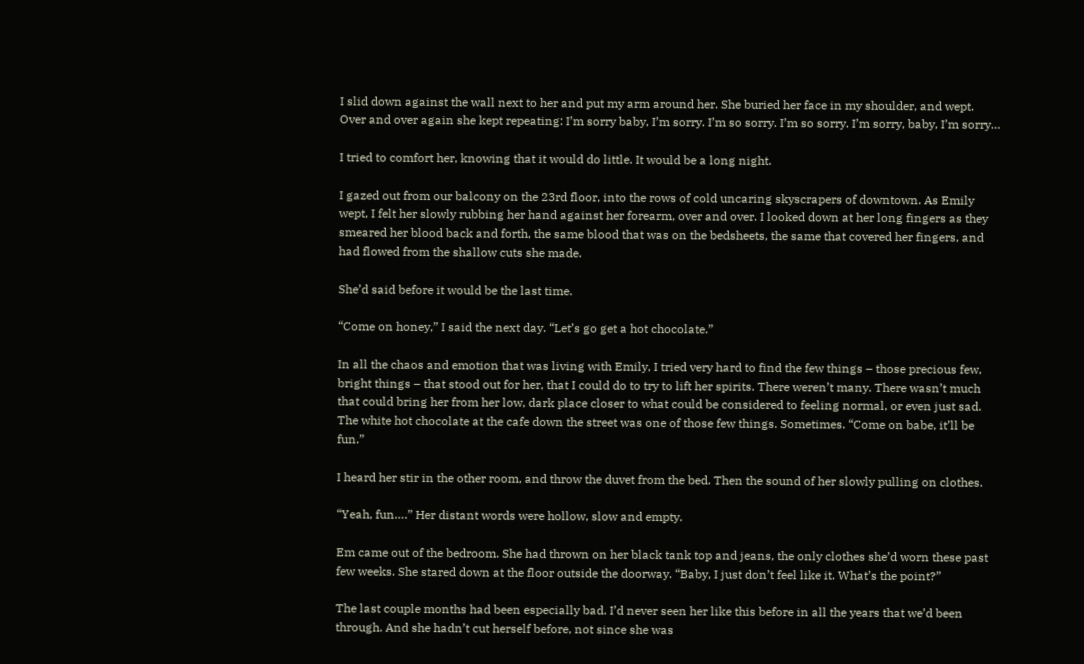I slid down against the wall next to her and put my arm around her. She buried her face in my shoulder, and wept. Over and over again she kept repeating: I’m sorry baby, I’m sorry. I’m so sorry. I’m so sorry. I’m sorry, baby, I’m sorry…

I tried to comfort her, knowing that it would do little. It would be a long night.

I gazed out from our balcony on the 23rd floor, into the rows of cold uncaring skyscrapers of downtown. As Emily wept, I felt her slowly rubbing her hand against her forearm, over and over. I looked down at her long fingers as they smeared her blood back and forth, the same blood that was on the bedsheets, the same that covered her fingers, and had flowed from the shallow cuts she made.

She’d said before it would be the last time.

“Come on honey,” I said the next day. “Let’s go get a hot chocolate.”

In all the chaos and emotion that was living with Emily, I tried very hard to find the few things – those precious few, bright things – that stood out for her, that I could do to try to lift her spirits. There weren’t many. There wasn’t much that could bring her from her low, dark place closer to what could be considered to feeling normal, or even just sad. The white hot chocolate at the cafe down the street was one of those few things. Sometimes. “Come on babe, it’ll be fun.”

I heard her stir in the other room, and throw the duvet from the bed. Then the sound of her slowly pulling on clothes.

“Yeah, fun….” Her distant words were hollow, slow and empty.

Em came out of the bedroom. She had thrown on her black tank top and jeans, the only clothes she’d worn these past few weeks. She stared down at the floor outside the doorway. “Baby, I just don’t feel like it. What’s the point?”

The last couple months had been especially bad. I’d never seen her like this before in all the years that we’d been through. And she hadn’t cut herself before, not since she was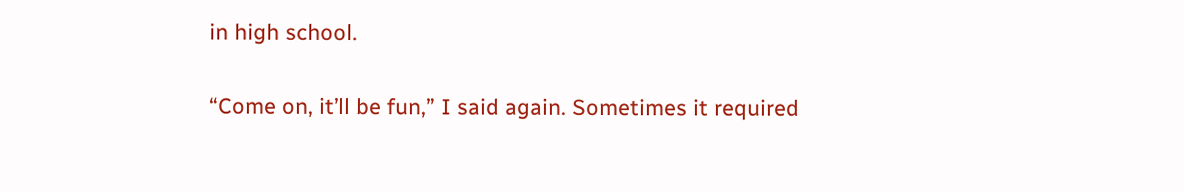in high school.

“Come on, it’ll be fun,” I said again. Sometimes it required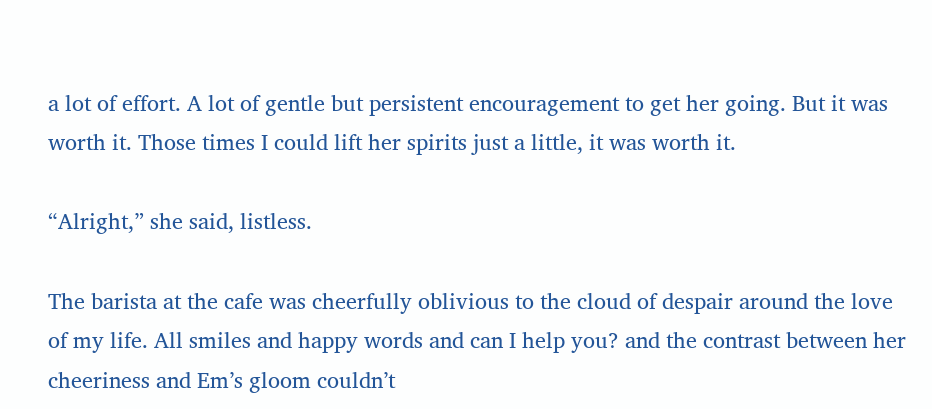a lot of effort. A lot of gentle but persistent encouragement to get her going. But it was worth it. Those times I could lift her spirits just a little, it was worth it.

“Alright,” she said, listless.

The barista at the cafe was cheerfully oblivious to the cloud of despair around the love of my life. All smiles and happy words and can I help you? and the contrast between her cheeriness and Em’s gloom couldn’t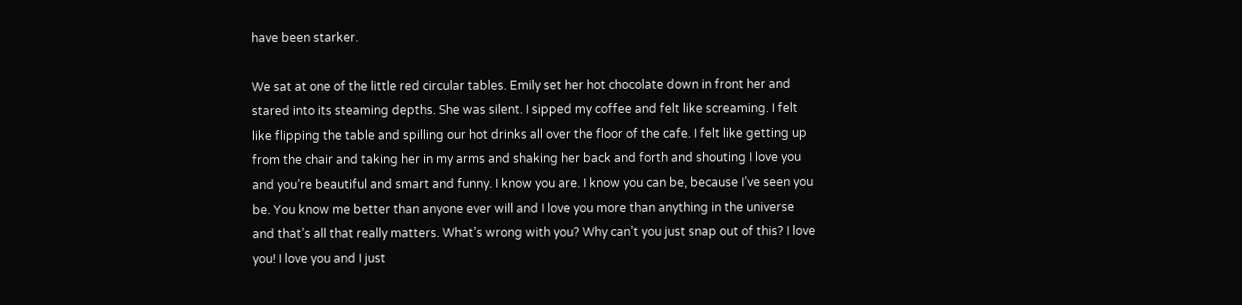have been starker.

We sat at one of the little red circular tables. Emily set her hot chocolate down in front her and stared into its steaming depths. She was silent. I sipped my coffee and felt like screaming. I felt like flipping the table and spilling our hot drinks all over the floor of the cafe. I felt like getting up from the chair and taking her in my arms and shaking her back and forth and shouting I love you and you’re beautiful and smart and funny. I know you are. I know you can be, because I’ve seen you be. You know me better than anyone ever will and I love you more than anything in the universe and that’s all that really matters. What’s wrong with you? Why can’t you just snap out of this? I love you! I love you and I just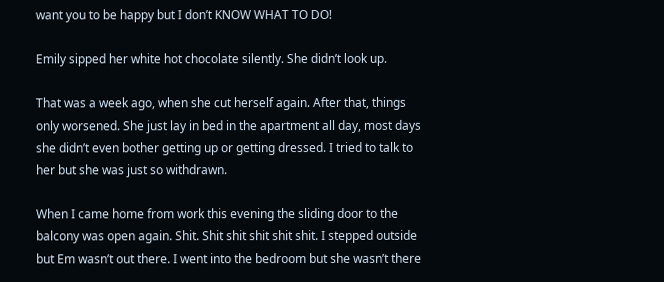want you to be happy but I don’t KNOW WHAT TO DO!

Emily sipped her white hot chocolate silently. She didn’t look up.

That was a week ago, when she cut herself again. After that, things only worsened. She just lay in bed in the apartment all day, most days she didn’t even bother getting up or getting dressed. I tried to talk to her but she was just so withdrawn.

When I came home from work this evening the sliding door to the balcony was open again. Shit. Shit shit shit shit shit. I stepped outside but Em wasn’t out there. I went into the bedroom but she wasn’t there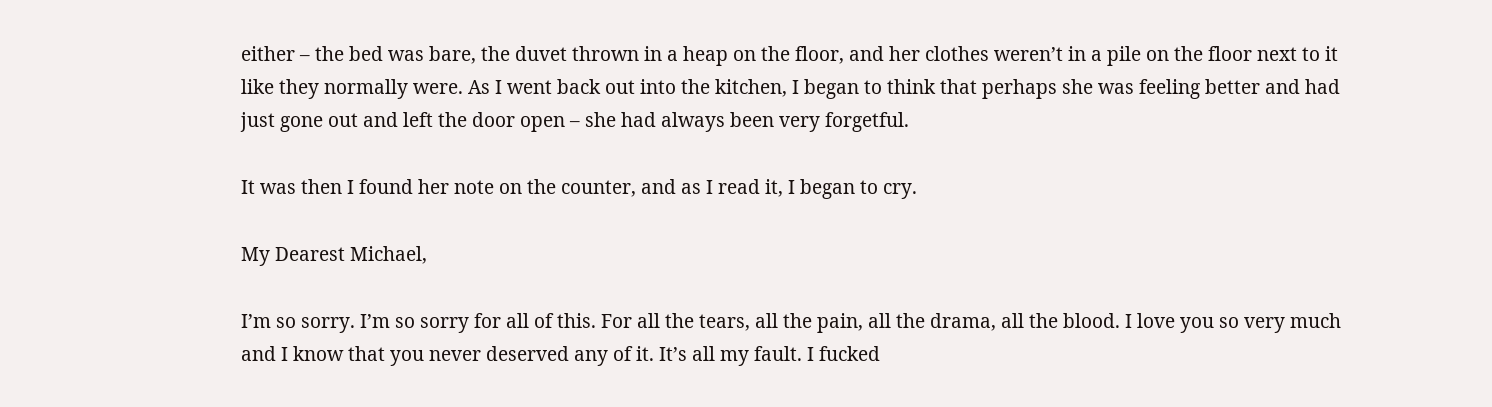either – the bed was bare, the duvet thrown in a heap on the floor, and her clothes weren’t in a pile on the floor next to it like they normally were. As I went back out into the kitchen, I began to think that perhaps she was feeling better and had just gone out and left the door open – she had always been very forgetful.

It was then I found her note on the counter, and as I read it, I began to cry.

My Dearest Michael,

I’m so sorry. I’m so sorry for all of this. For all the tears, all the pain, all the drama, all the blood. I love you so very much and I know that you never deserved any of it. It’s all my fault. I fucked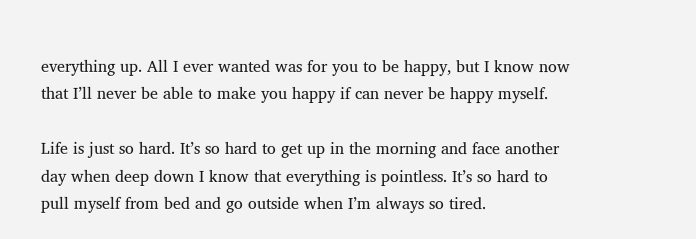everything up. All I ever wanted was for you to be happy, but I know now that I’ll never be able to make you happy if can never be happy myself.

Life is just so hard. It’s so hard to get up in the morning and face another day when deep down I know that everything is pointless. It’s so hard to pull myself from bed and go outside when I’m always so tired.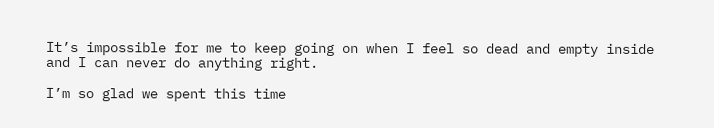It’s impossible for me to keep going on when I feel so dead and empty inside and I can never do anything right.

I’m so glad we spent this time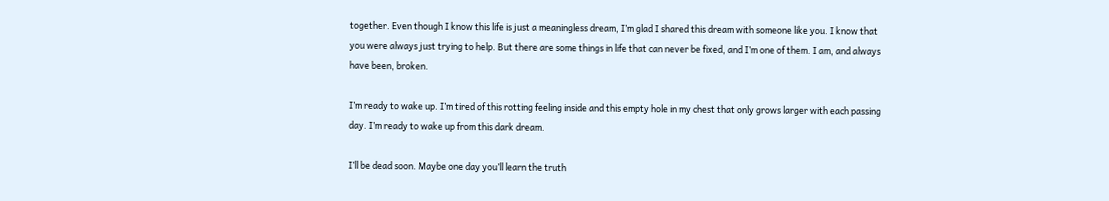together. Even though I know this life is just a meaningless dream, I’m glad I shared this dream with someone like you. I know that you were always just trying to help. But there are some things in life that can never be fixed, and I’m one of them. I am, and always have been, broken.

I’m ready to wake up. I’m tired of this rotting feeling inside and this empty hole in my chest that only grows larger with each passing day. I’m ready to wake up from this dark dream.

I’ll be dead soon. Maybe one day you’ll learn the truth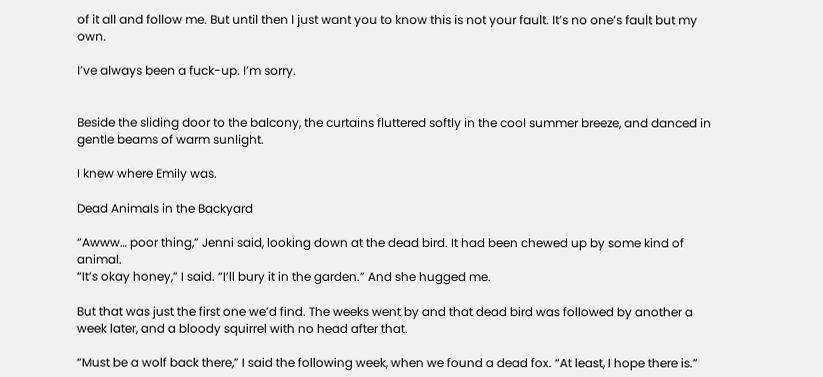of it all and follow me. But until then I just want you to know this is not your fault. It’s no one’s fault but my own.

I’ve always been a fuck-up. I’m sorry.


Beside the sliding door to the balcony, the curtains fluttered softly in the cool summer breeze, and danced in gentle beams of warm sunlight.

I knew where Emily was.

Dead Animals in the Backyard

“Awww… poor thing,” Jenni said, looking down at the dead bird. It had been chewed up by some kind of animal.
“It’s okay honey,” I said. “I’ll bury it in the garden.” And she hugged me.

But that was just the first one we’d find. The weeks went by and that dead bird was followed by another a week later, and a bloody squirrel with no head after that.

“Must be a wolf back there,” I said the following week, when we found a dead fox. “At least, I hope there is.”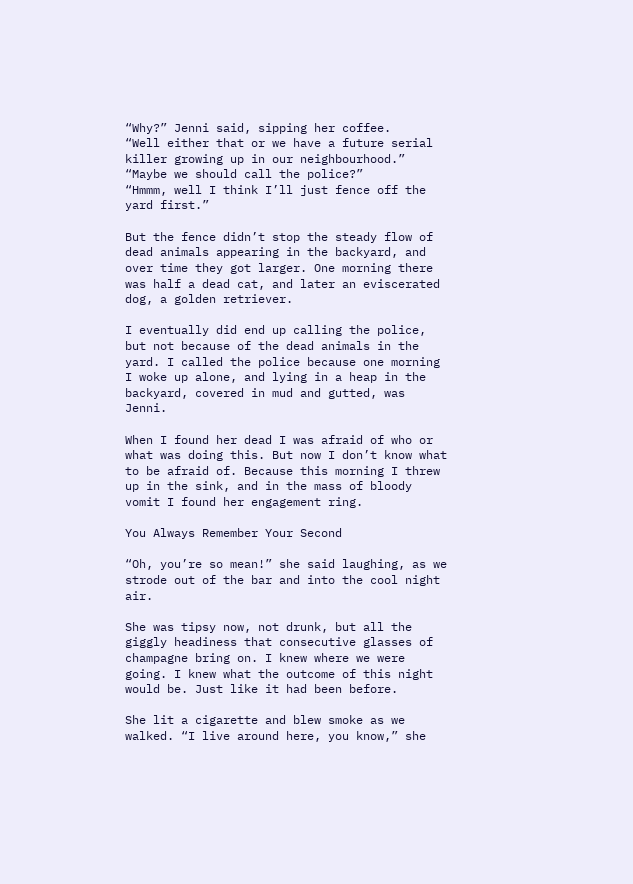“Why?” Jenni said, sipping her coffee.
“Well either that or we have a future serial killer growing up in our neighbourhood.”
“Maybe we should call the police?”
“Hmmm, well I think I’ll just fence off the yard first.”

But the fence didn’t stop the steady flow of dead animals appearing in the backyard, and over time they got larger. One morning there was half a dead cat, and later an eviscerated dog, a golden retriever.

I eventually did end up calling the police, but not because of the dead animals in the yard. I called the police because one morning I woke up alone, and lying in a heap in the backyard, covered in mud and gutted, was Jenni.

When I found her dead I was afraid of who or what was doing this. But now I don’t know what to be afraid of. Because this morning I threw up in the sink, and in the mass of bloody vomit I found her engagement ring.

You Always Remember Your Second

“Oh, you’re so mean!” she said laughing, as we strode out of the bar and into the cool night air.

She was tipsy now, not drunk, but all the giggly headiness that consecutive glasses of champagne bring on. I knew where we were going. I knew what the outcome of this night would be. Just like it had been before.

She lit a cigarette and blew smoke as we walked. “I live around here, you know,” she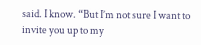said. I know. “But I’m not sure I want to invite you up to my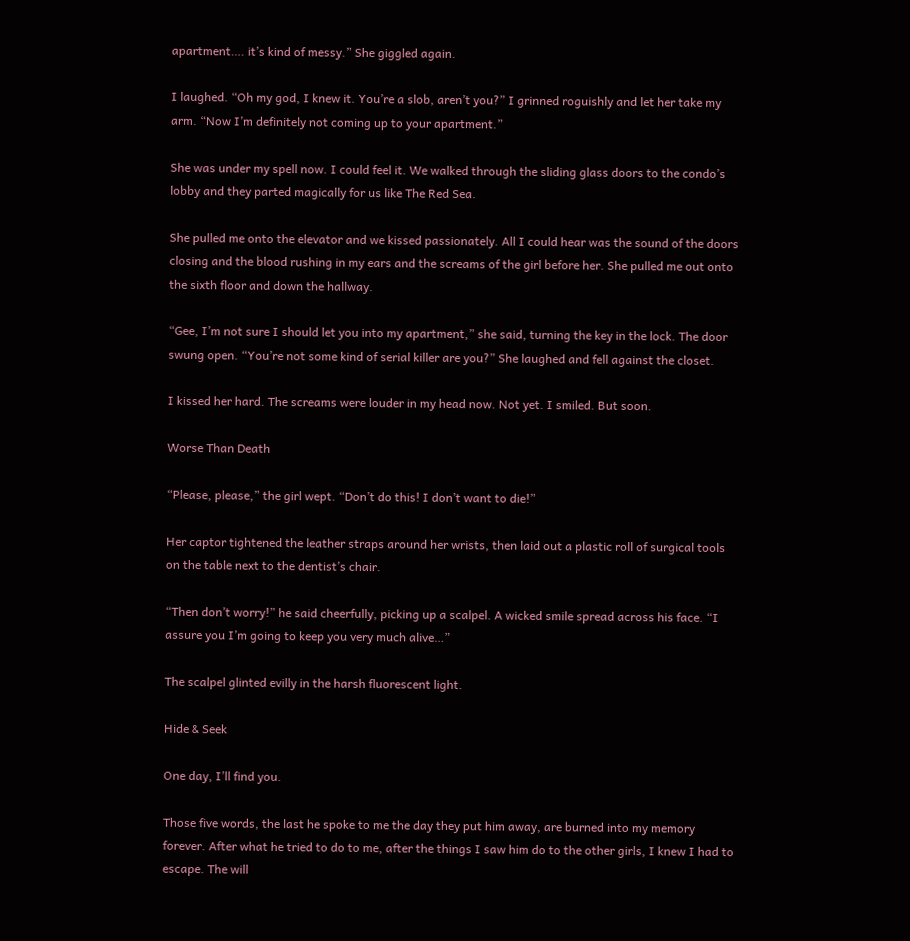apartment…. it’s kind of messy.” She giggled again.

I laughed. “Oh my god, I knew it. You’re a slob, aren’t you?” I grinned roguishly and let her take my arm. “Now I’m definitely not coming up to your apartment.”

She was under my spell now. I could feel it. We walked through the sliding glass doors to the condo’s lobby and they parted magically for us like The Red Sea.

She pulled me onto the elevator and we kissed passionately. All I could hear was the sound of the doors closing and the blood rushing in my ears and the screams of the girl before her. She pulled me out onto the sixth floor and down the hallway.

“Gee, I’m not sure I should let you into my apartment,” she said, turning the key in the lock. The door swung open. “You’re not some kind of serial killer are you?” She laughed and fell against the closet.

I kissed her hard. The screams were louder in my head now. Not yet. I smiled. But soon.

Worse Than Death

“Please, please,” the girl wept. “Don’t do this! I don’t want to die!”

Her captor tightened the leather straps around her wrists, then laid out a plastic roll of surgical tools on the table next to the dentist’s chair.

“Then don’t worry!” he said cheerfully, picking up a scalpel. A wicked smile spread across his face. “I assure you I’m going to keep you very much alive…”

The scalpel glinted evilly in the harsh fluorescent light.

Hide & Seek

One day, I’ll find you.

Those five words, the last he spoke to me the day they put him away, are burned into my memory forever. After what he tried to do to me, after the things I saw him do to the other girls, I knew I had to escape. The will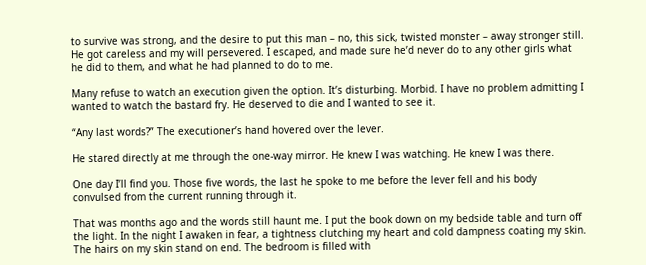to survive was strong, and the desire to put this man – no, this sick, twisted monster – away stronger still. He got careless and my will persevered. I escaped, and made sure he’d never do to any other girls what he did to them, and what he had planned to do to me.

Many refuse to watch an execution given the option. It’s disturbing. Morbid. I have no problem admitting I wanted to watch the bastard fry. He deserved to die and I wanted to see it.

“Any last words?” The executioner’s hand hovered over the lever.

He stared directly at me through the one-way mirror. He knew I was watching. He knew I was there.

One day I’ll find you. Those five words, the last he spoke to me before the lever fell and his body convulsed from the current running through it.

That was months ago and the words still haunt me. I put the book down on my bedside table and turn off the light. In the night I awaken in fear, a tightness clutching my heart and cold dampness coating my skin. The hairs on my skin stand on end. The bedroom is filled with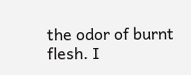the odor of burnt flesh. I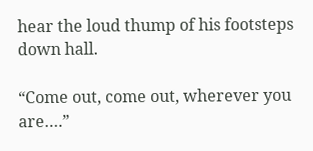hear the loud thump of his footsteps down hall.

“Come out, come out, wherever you are….”